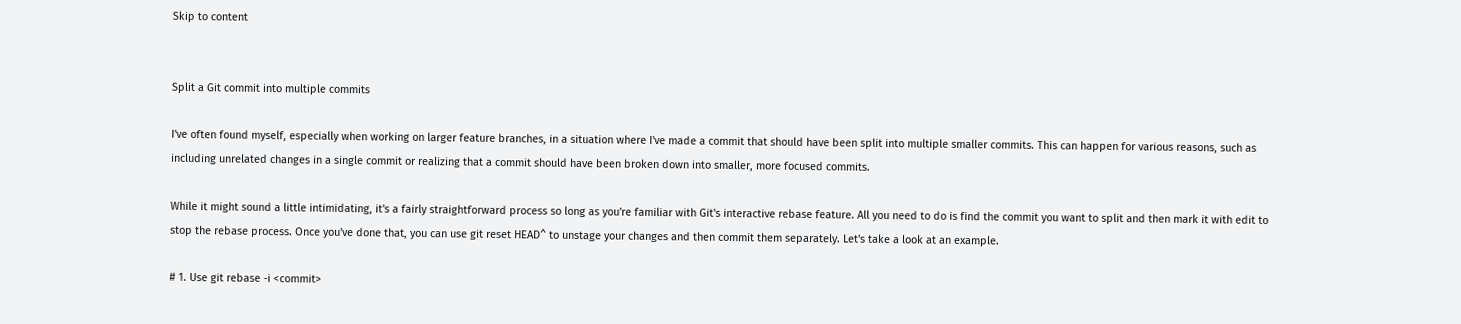Skip to content


Split a Git commit into multiple commits

I've often found myself, especially when working on larger feature branches, in a situation where I've made a commit that should have been split into multiple smaller commits. This can happen for various reasons, such as including unrelated changes in a single commit or realizing that a commit should have been broken down into smaller, more focused commits.

While it might sound a little intimidating, it's a fairly straightforward process so long as you're familiar with Git's interactive rebase feature. All you need to do is find the commit you want to split and then mark it with edit to stop the rebase process. Once you've done that, you can use git reset HEAD^ to unstage your changes and then commit them separately. Let's take a look at an example.

# 1. Use git rebase -i <commit>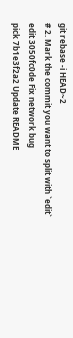git rebase -i HEAD~2
# 2. Mark the commit you want to split with `edit`
edit 3050fc0de Fix network bug
pick 7b1e3f2a2 Update README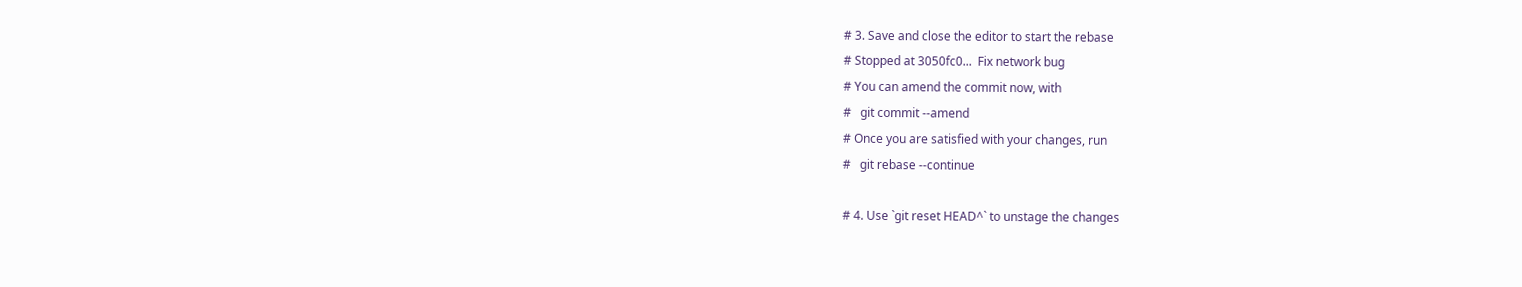# 3. Save and close the editor to start the rebase
# Stopped at 3050fc0...  Fix network bug
# You can amend the commit now, with
#   git commit --amend
# Once you are satisfied with your changes, run
#   git rebase --continue

# 4. Use `git reset HEAD^` to unstage the changes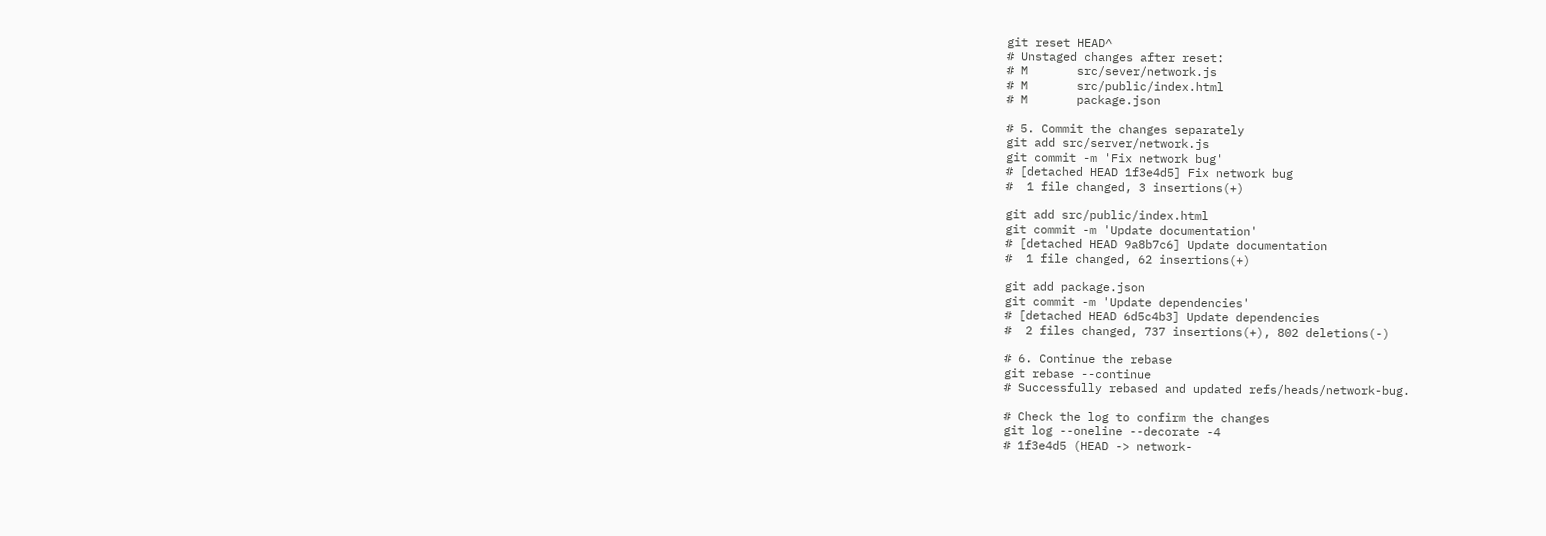git reset HEAD^
# Unstaged changes after reset:
# M       src/sever/network.js
# M       src/public/index.html
# M       package.json

# 5. Commit the changes separately
git add src/server/network.js
git commit -m 'Fix network bug'
# [detached HEAD 1f3e4d5] Fix network bug
#  1 file changed, 3 insertions(+)

git add src/public/index.html
git commit -m 'Update documentation'
# [detached HEAD 9a8b7c6] Update documentation
#  1 file changed, 62 insertions(+)

git add package.json
git commit -m 'Update dependencies'
# [detached HEAD 6d5c4b3] Update dependencies
#  2 files changed, 737 insertions(+), 802 deletions(-)

# 6. Continue the rebase
git rebase --continue
# Successfully rebased and updated refs/heads/network-bug.

# Check the log to confirm the changes
git log --oneline --decorate -4
# 1f3e4d5 (HEAD -> network-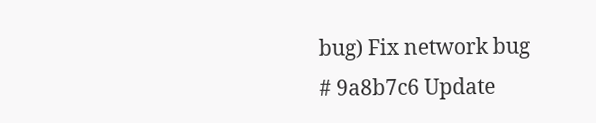bug) Fix network bug
# 9a8b7c6 Update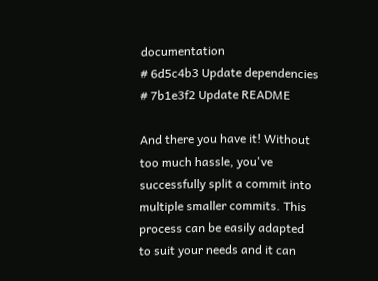documentation
# 6d5c4b3 Update dependencies
# 7b1e3f2 Update README

And there you have it! Without too much hassle, you've successfully split a commit into multiple smaller commits. This process can be easily adapted to suit your needs and it can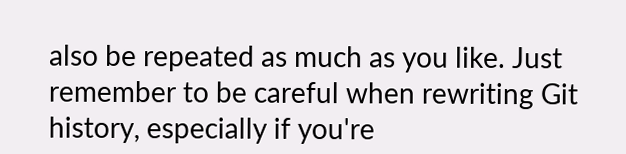also be repeated as much as you like. Just remember to be careful when rewriting Git history, especially if you're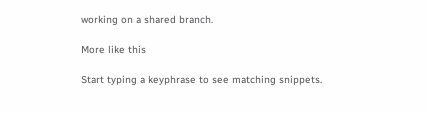working on a shared branch.

More like this

Start typing a keyphrase to see matching snippets.